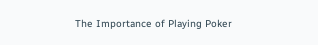The Importance of Playing Poker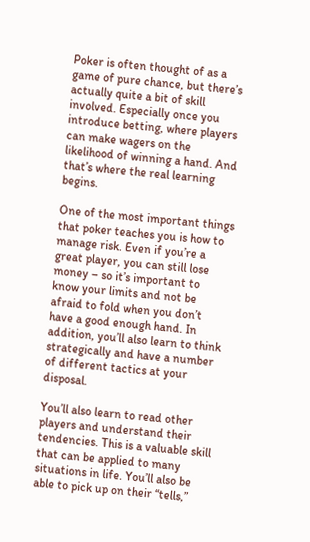Poker is often thought of as a game of pure chance, but there’s actually quite a bit of skill involved. Especially once you introduce betting, where players can make wagers on the likelihood of winning a hand. And that’s where the real learning begins.

One of the most important things that poker teaches you is how to manage risk. Even if you’re a great player, you can still lose money – so it’s important to know your limits and not be afraid to fold when you don’t have a good enough hand. In addition, you’ll also learn to think strategically and have a number of different tactics at your disposal.

You’ll also learn to read other players and understand their tendencies. This is a valuable skill that can be applied to many situations in life. You’ll also be able to pick up on their “tells,”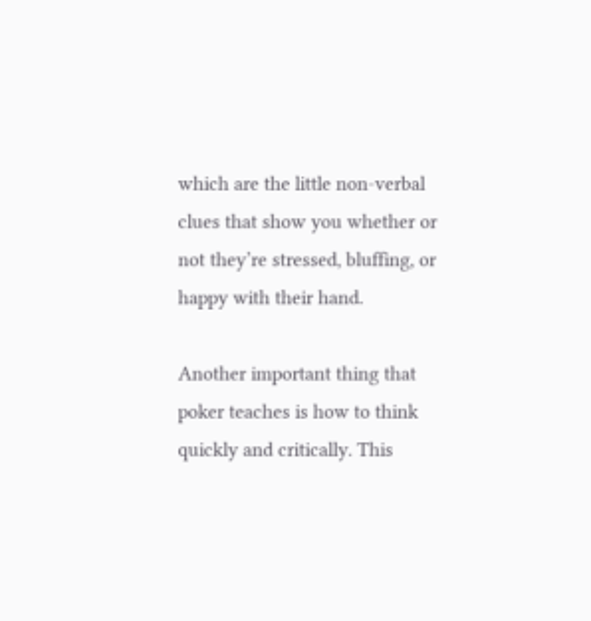which are the little non-verbal clues that show you whether or not they’re stressed, bluffing, or happy with their hand.

Another important thing that poker teaches is how to think quickly and critically. This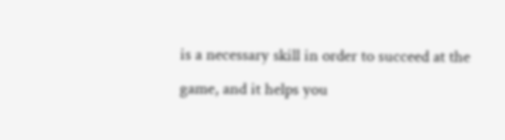is a necessary skill in order to succeed at the game, and it helps you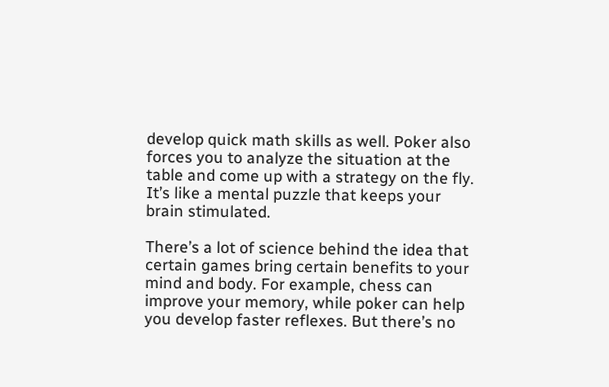develop quick math skills as well. Poker also forces you to analyze the situation at the table and come up with a strategy on the fly. It’s like a mental puzzle that keeps your brain stimulated.

There’s a lot of science behind the idea that certain games bring certain benefits to your mind and body. For example, chess can improve your memory, while poker can help you develop faster reflexes. But there’s no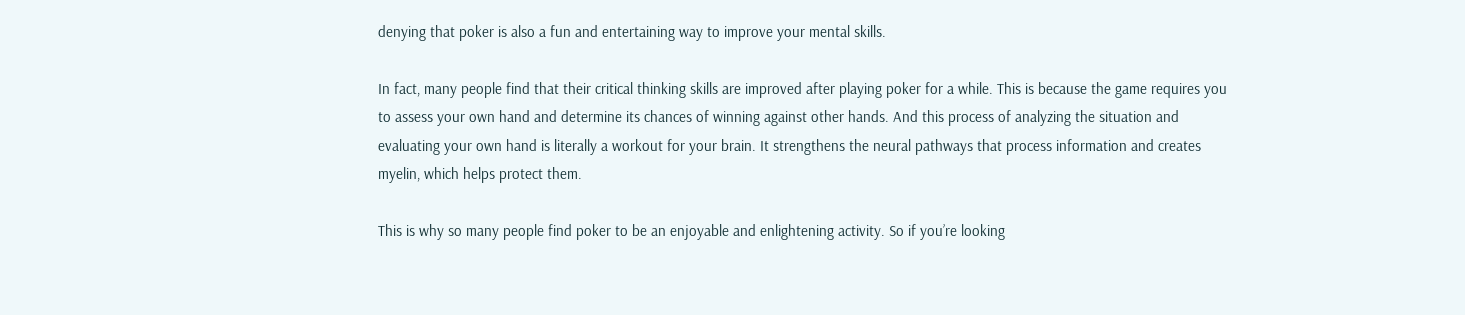denying that poker is also a fun and entertaining way to improve your mental skills.

In fact, many people find that their critical thinking skills are improved after playing poker for a while. This is because the game requires you to assess your own hand and determine its chances of winning against other hands. And this process of analyzing the situation and evaluating your own hand is literally a workout for your brain. It strengthens the neural pathways that process information and creates myelin, which helps protect them.

This is why so many people find poker to be an enjoyable and enlightening activity. So if you’re looking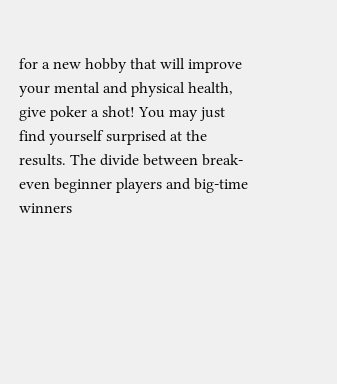for a new hobby that will improve your mental and physical health, give poker a shot! You may just find yourself surprised at the results. The divide between break-even beginner players and big-time winners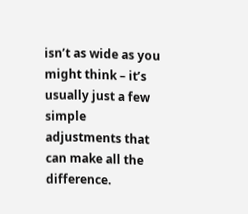isn’t as wide as you might think – it’s usually just a few simple adjustments that can make all the difference.